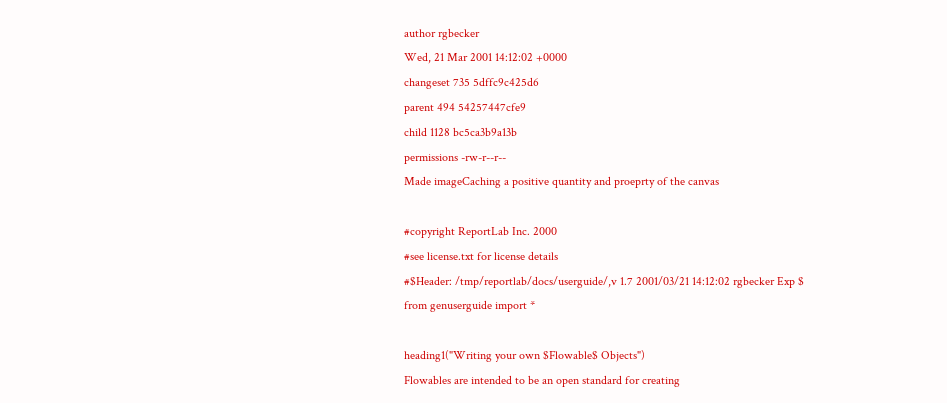author rgbecker
Wed, 21 Mar 2001 14:12:02 +0000
changeset 735 5dffc9c425d6
parent 494 54257447cfe9
child 1128 bc5ca3b9a13b
permissions -rw-r--r--
Made imageCaching a positive quantity and proeprty of the canvas

#copyright ReportLab Inc. 2000
#see license.txt for license details
#$Header: /tmp/reportlab/docs/userguide/,v 1.7 2001/03/21 14:12:02 rgbecker Exp $
from genuserguide import *

heading1("Writing your own $Flowable$ Objects")
Flowables are intended to be an open standard for creating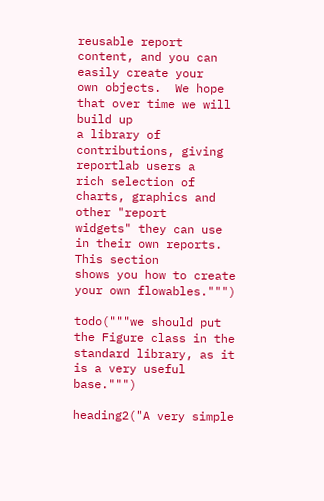reusable report content, and you can easily create your
own objects.  We hope that over time we will build up
a library of contributions, giving reportlab users a
rich selection of charts, graphics and other "report
widgets" they can use in their own reports. This section
shows you how to create your own flowables.""")

todo("""we should put the Figure class in the
standard library, as it is a very useful base.""")

heading2("A very simple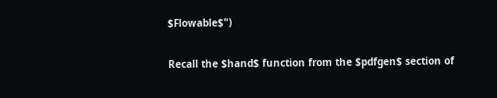$Flowable$")

Recall the $hand$ function from the $pdfgen$ section of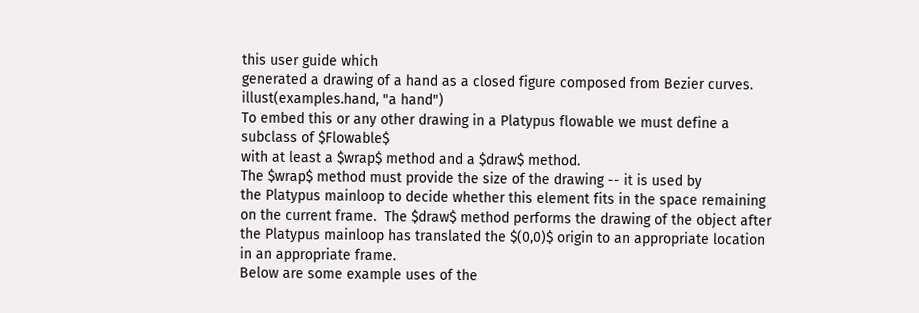this user guide which
generated a drawing of a hand as a closed figure composed from Bezier curves.
illust(examples.hand, "a hand")
To embed this or any other drawing in a Platypus flowable we must define a
subclass of $Flowable$
with at least a $wrap$ method and a $draw$ method.
The $wrap$ method must provide the size of the drawing -- it is used by
the Platypus mainloop to decide whether this element fits in the space remaining
on the current frame.  The $draw$ method performs the drawing of the object after
the Platypus mainloop has translated the $(0,0)$ origin to an appropriate location
in an appropriate frame.
Below are some example uses of the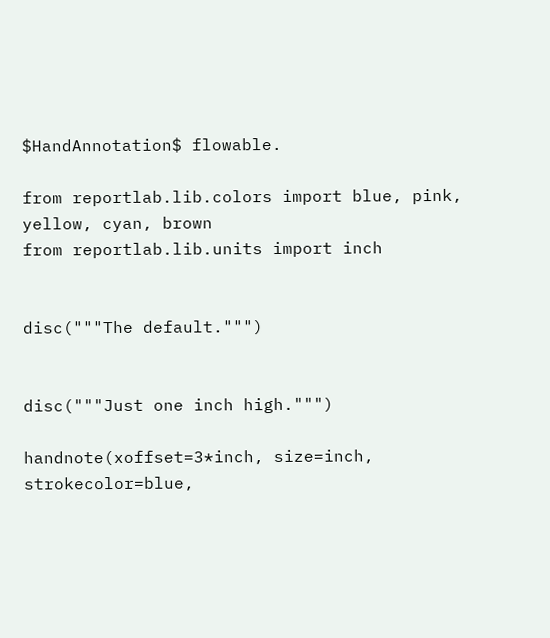$HandAnnotation$ flowable.

from reportlab.lib.colors import blue, pink, yellow, cyan, brown
from reportlab.lib.units import inch


disc("""The default.""")


disc("""Just one inch high.""")

handnote(xoffset=3*inch, size=inch, strokecolor=blue,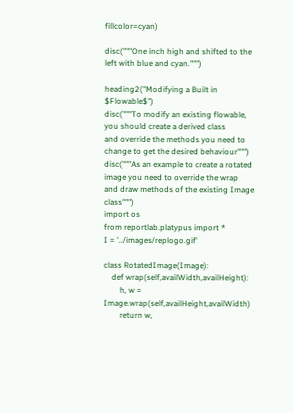fillcolor=cyan)

disc("""One inch high and shifted to the left with blue and cyan.""")

heading2("Modifying a Built in $Flowable$")
disc("""To modify an existing flowable, you should create a derived class
and override the methods you need to change to get the desired behaviour""")
disc("""As an example to create a rotated image you need to override the wrap
and draw methods of the existing Image class""")
import os
from reportlab.platypus import *
I = '../images/replogo.gif'

class RotatedImage(Image):
    def wrap(self,availWidth,availHeight):
        h, w = Image.wrap(self,availHeight,availWidth)
        return w,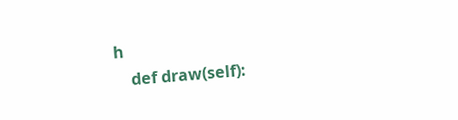h
    def draw(self):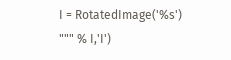I = RotatedImage('%s')
""" % I,'I')